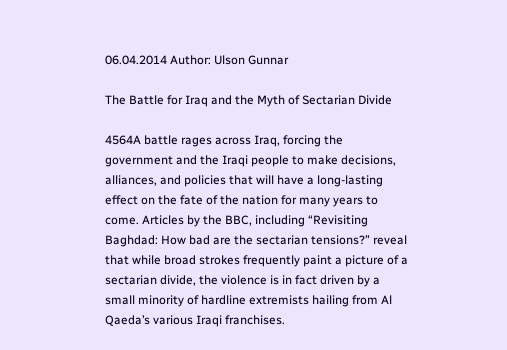06.04.2014 Author: Ulson Gunnar

The Battle for Iraq and the Myth of Sectarian Divide

4564A battle rages across Iraq, forcing the government and the Iraqi people to make decisions, alliances, and policies that will have a long-lasting effect on the fate of the nation for many years to come. Articles by the BBC, including “Revisiting Baghdad: How bad are the sectarian tensions?” reveal that while broad strokes frequently paint a picture of a sectarian divide, the violence is in fact driven by a small minority of hardline extremists hailing from Al Qaeda’s various Iraqi franchises.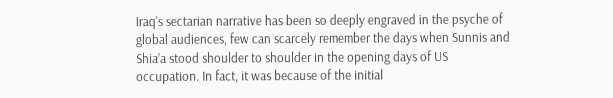Iraq’s sectarian narrative has been so deeply engraved in the psyche of global audiences, few can scarcely remember the days when Sunnis and Shia’a stood shoulder to shoulder in the opening days of US occupation. In fact, it was because of the initial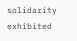solidarity exhibited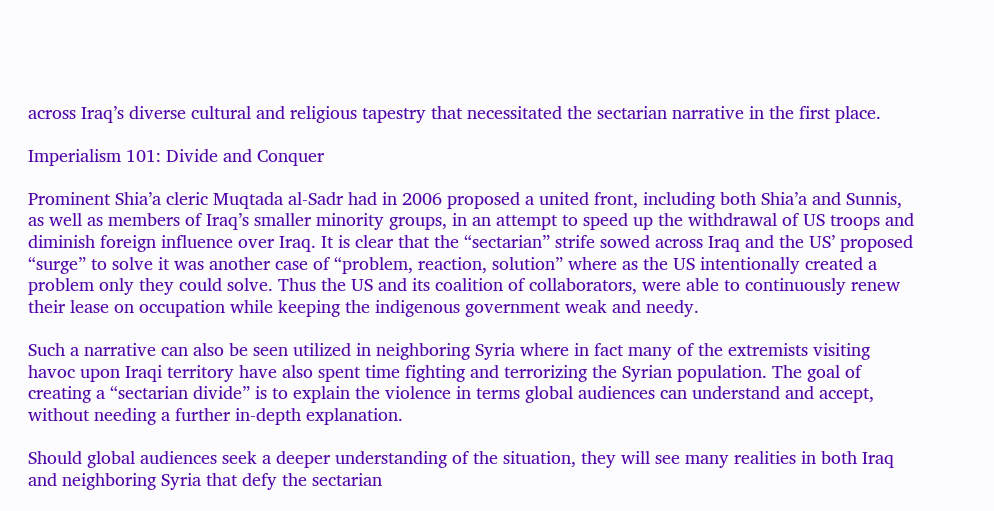across Iraq’s diverse cultural and religious tapestry that necessitated the sectarian narrative in the first place.

Imperialism 101: Divide and Conquer

Prominent Shia’a cleric Muqtada al-Sadr had in 2006 proposed a united front, including both Shia’a and Sunnis, as well as members of Iraq’s smaller minority groups, in an attempt to speed up the withdrawal of US troops and diminish foreign influence over Iraq. It is clear that the “sectarian” strife sowed across Iraq and the US’ proposed “surge” to solve it was another case of “problem, reaction, solution” where as the US intentionally created a problem only they could solve. Thus the US and its coalition of collaborators, were able to continuously renew their lease on occupation while keeping the indigenous government weak and needy.

Such a narrative can also be seen utilized in neighboring Syria where in fact many of the extremists visiting havoc upon Iraqi territory have also spent time fighting and terrorizing the Syrian population. The goal of creating a “sectarian divide” is to explain the violence in terms global audiences can understand and accept, without needing a further in-depth explanation.

Should global audiences seek a deeper understanding of the situation, they will see many realities in both Iraq and neighboring Syria that defy the sectarian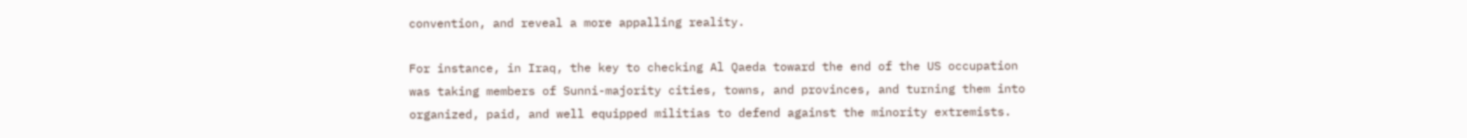convention, and reveal a more appalling reality.

For instance, in Iraq, the key to checking Al Qaeda toward the end of the US occupation was taking members of Sunni-majority cities, towns, and provinces, and turning them into organized, paid, and well equipped militias to defend against the minority extremists.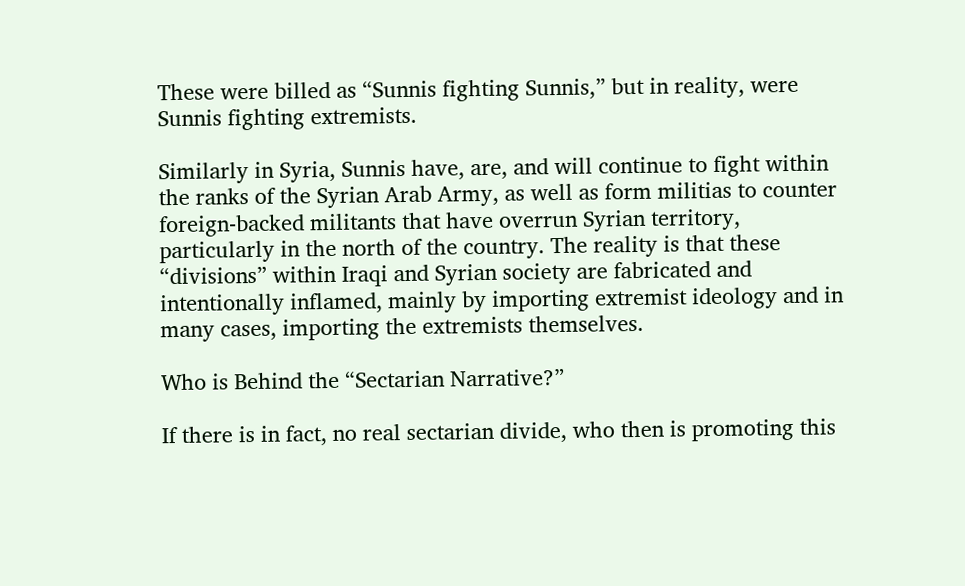These were billed as “Sunnis fighting Sunnis,” but in reality, were Sunnis fighting extremists.

Similarly in Syria, Sunnis have, are, and will continue to fight within the ranks of the Syrian Arab Army, as well as form militias to counter foreign-backed militants that have overrun Syrian territory, particularly in the north of the country. The reality is that these “divisions” within Iraqi and Syrian society are fabricated and intentionally inflamed, mainly by importing extremist ideology and in many cases, importing the extremists themselves.

Who is Behind the “Sectarian Narrative?”

If there is in fact, no real sectarian divide, who then is promoting this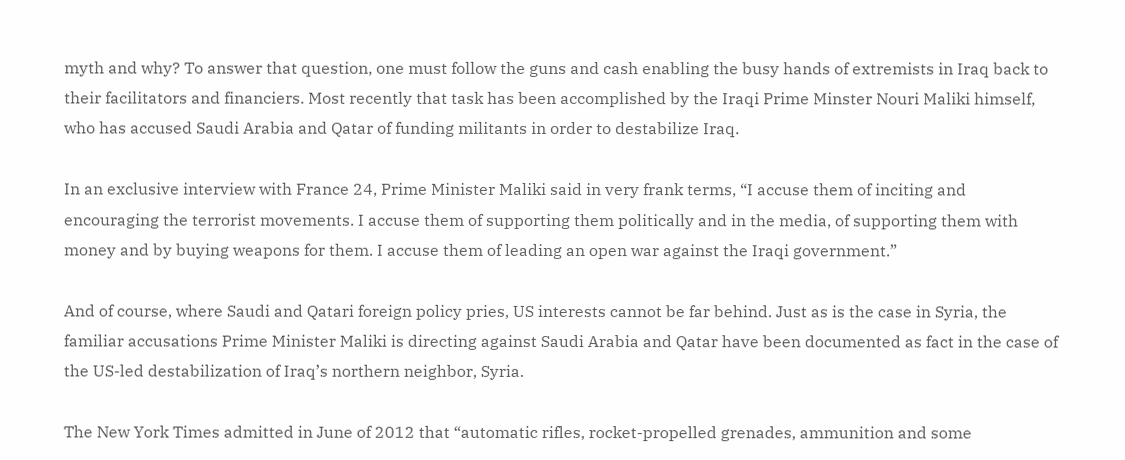myth and why? To answer that question, one must follow the guns and cash enabling the busy hands of extremists in Iraq back to their facilitators and financiers. Most recently that task has been accomplished by the Iraqi Prime Minster Nouri Maliki himself, who has accused Saudi Arabia and Qatar of funding militants in order to destabilize Iraq.

In an exclusive interview with France 24, Prime Minister Maliki said in very frank terms, “I accuse them of inciting and encouraging the terrorist movements. I accuse them of supporting them politically and in the media, of supporting them with money and by buying weapons for them. I accuse them of leading an open war against the Iraqi government.”

And of course, where Saudi and Qatari foreign policy pries, US interests cannot be far behind. Just as is the case in Syria, the familiar accusations Prime Minister Maliki is directing against Saudi Arabia and Qatar have been documented as fact in the case of the US-led destabilization of Iraq’s northern neighbor, Syria.

The New York Times admitted in June of 2012 that “automatic rifles, rocket-propelled grenades, ammunition and some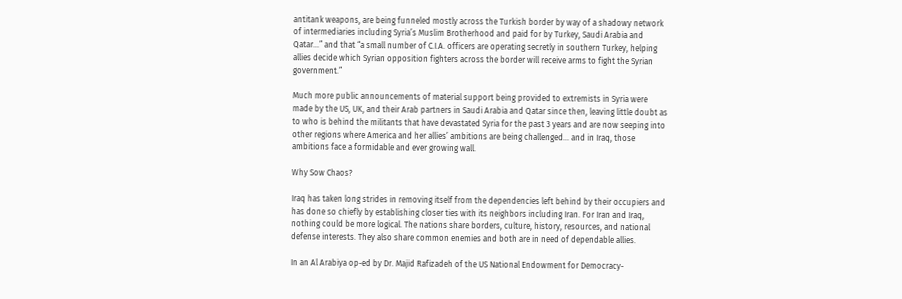antitank weapons, are being funneled mostly across the Turkish border by way of a shadowy network of intermediaries including Syria’s Muslim Brotherhood and paid for by Turkey, Saudi Arabia and Qatar…” and that “a small number of C.I.A. officers are operating secretly in southern Turkey, helping allies decide which Syrian opposition fighters across the border will receive arms to fight the Syrian government.”

Much more public announcements of material support being provided to extremists in Syria were made by the US, UK, and their Arab partners in Saudi Arabia and Qatar since then, leaving little doubt as to who is behind the militants that have devastated Syria for the past 3 years and are now seeping into other regions where America and her allies’ ambitions are being challenged… and in Iraq, those ambitions face a formidable and ever growing wall.

Why Sow Chaos?

Iraq has taken long strides in removing itself from the dependencies left behind by their occupiers and has done so chiefly by establishing closer ties with its neighbors including Iran. For Iran and Iraq, nothing could be more logical. The nations share borders, culture, history, resources, and national defense interests. They also share common enemies and both are in need of dependable allies.

In an Al Arabiya op-ed by Dr. Majid Rafizadeh of the US National Endowment for Democracy-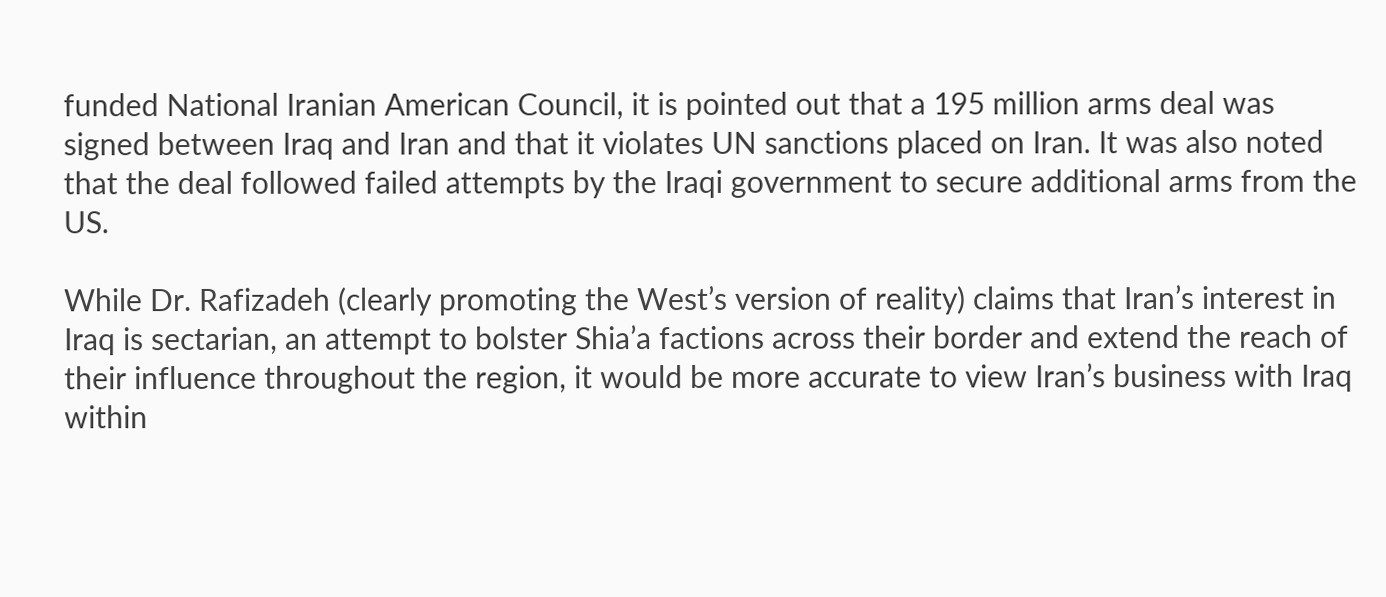funded National Iranian American Council, it is pointed out that a 195 million arms deal was signed between Iraq and Iran and that it violates UN sanctions placed on Iran. It was also noted that the deal followed failed attempts by the Iraqi government to secure additional arms from the US.

While Dr. Rafizadeh (clearly promoting the West’s version of reality) claims that Iran’s interest in Iraq is sectarian, an attempt to bolster Shia’a factions across their border and extend the reach of their influence throughout the region, it would be more accurate to view Iran’s business with Iraq within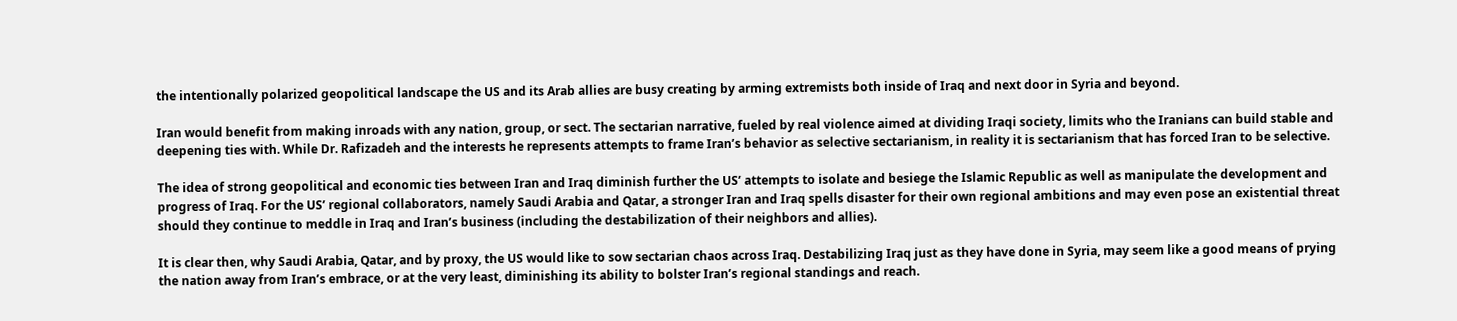the intentionally polarized geopolitical landscape the US and its Arab allies are busy creating by arming extremists both inside of Iraq and next door in Syria and beyond.

Iran would benefit from making inroads with any nation, group, or sect. The sectarian narrative, fueled by real violence aimed at dividing Iraqi society, limits who the Iranians can build stable and deepening ties with. While Dr. Rafizadeh and the interests he represents attempts to frame Iran’s behavior as selective sectarianism, in reality it is sectarianism that has forced Iran to be selective.

The idea of strong geopolitical and economic ties between Iran and Iraq diminish further the US’ attempts to isolate and besiege the Islamic Republic as well as manipulate the development and progress of Iraq. For the US’ regional collaborators, namely Saudi Arabia and Qatar, a stronger Iran and Iraq spells disaster for their own regional ambitions and may even pose an existential threat should they continue to meddle in Iraq and Iran’s business (including the destabilization of their neighbors and allies).

It is clear then, why Saudi Arabia, Qatar, and by proxy, the US would like to sow sectarian chaos across Iraq. Destabilizing Iraq just as they have done in Syria, may seem like a good means of prying the nation away from Iran’s embrace, or at the very least, diminishing its ability to bolster Iran’s regional standings and reach.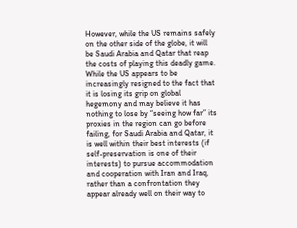However, while the US remains safely on the other side of the globe, it will be Saudi Arabia and Qatar that reap the costs of playing this deadly game. While the US appears to be increasingly resigned to the fact that it is losing its grip on global hegemony and may believe it has nothing to lose by “seeing how far” its proxies in the region can go before failing, for Saudi Arabia and Qatar, it is well within their best interests (if self-preservation is one of their interests) to pursue accommodation and cooperation with Iran and Iraq, rather than a confrontation they appear already well on their way to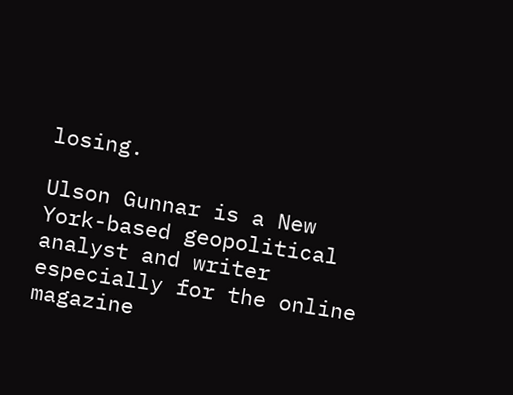losing.

Ulson Gunnar is a New York-based geopolitical analyst and writer especially for the online magazine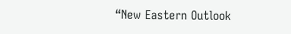“New Eastern Outlook